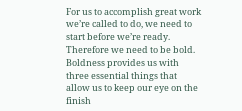For us to accomplish great work we’re called to do, we need to start before we’re ready. Therefore we need to be bold. Boldness provides us with three essential things that allow us to keep our eye on the finish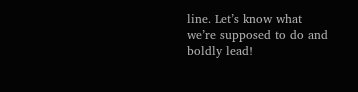line. Let’s know what we’re supposed to do and boldly lead!